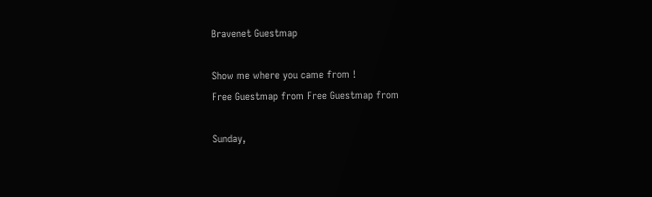Bravenet Guestmap

Show me where you came from !
Free Guestmap from Free Guestmap from

Sunday,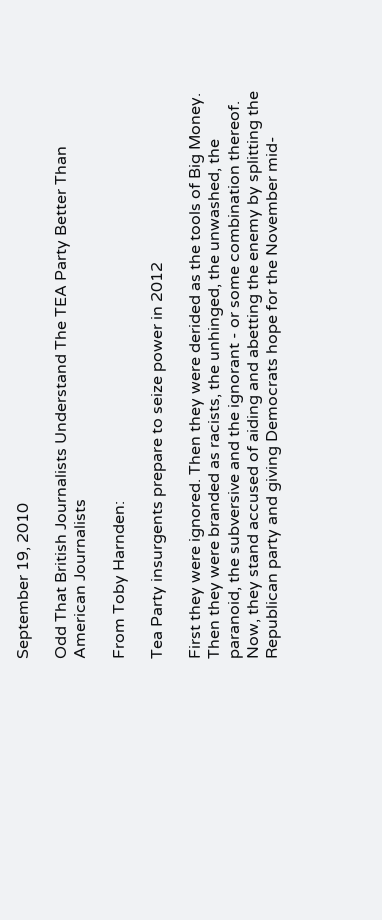September 19, 2010

Odd That British Journalists Understand The TEA Party Better Than American Journalists

From Toby Harnden:

Tea Party insurgents prepare to seize power in 2012

First they were ignored. Then they were derided as the tools of Big Money. Then they were branded as racists, the unhinged, the unwashed, the paranoid, the subversive and the ignorant - or some combination thereof.
Now, they stand accused of aiding and abetting the enemy by splitting the Republican party and giving Democrats hope for the November mid-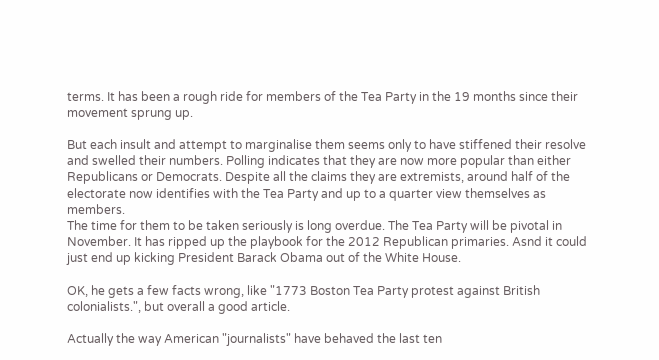terms. It has been a rough ride for members of the Tea Party in the 19 months since their movement sprung up.

But each insult and attempt to marginalise them seems only to have stiffened their resolve and swelled their numbers. Polling indicates that they are now more popular than either Republicans or Democrats. Despite all the claims they are extremists, around half of the electorate now identifies with the Tea Party and up to a quarter view themselves as members.
The time for them to be taken seriously is long overdue. The Tea Party will be pivotal in November. It has ripped up the playbook for the 2012 Republican primaries. Asnd it could just end up kicking President Barack Obama out of the White House.

OK, he gets a few facts wrong, like "1773 Boston Tea Party protest against British colonialists.", but overall a good article.

Actually the way American "journalists" have behaved the last ten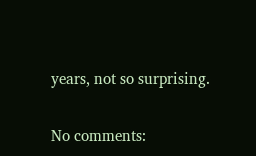years, not so surprising.

No comments: